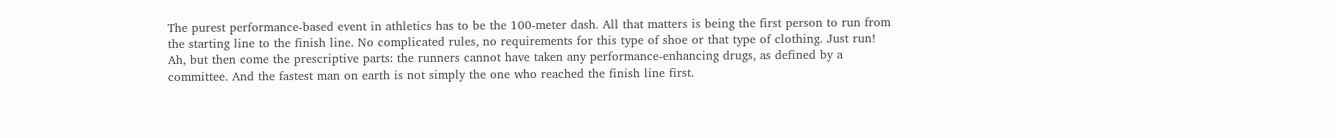The purest performance-based event in athletics has to be the 100-meter dash. All that matters is being the first person to run from the starting line to the finish line. No complicated rules, no requirements for this type of shoe or that type of clothing. Just run! Ah, but then come the prescriptive parts: the runners cannot have taken any performance-enhancing drugs, as defined by a committee. And the fastest man on earth is not simply the one who reached the finish line first.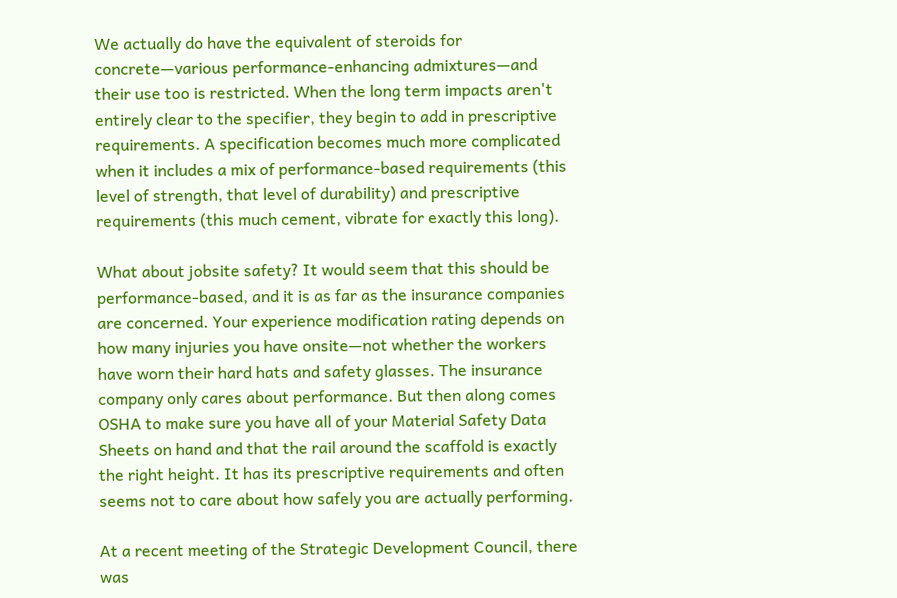We actually do have the equivalent of steroids for concrete—various performance-enhancing admixtures—and their use too is restricted. When the long term impacts aren't entirely clear to the specifier, they begin to add in prescriptive requirements. A specification becomes much more complicated when it includes a mix of performance-based requirements (this level of strength, that level of durability) and prescriptive requirements (this much cement, vibrate for exactly this long).

What about jobsite safety? It would seem that this should be performance-based, and it is as far as the insurance companies are concerned. Your experience modification rating depends on how many injuries you have onsite—not whether the workers have worn their hard hats and safety glasses. The insurance company only cares about performance. But then along comes OSHA to make sure you have all of your Material Safety Data Sheets on hand and that the rail around the scaffold is exactly the right height. It has its prescriptive requirements and often seems not to care about how safely you are actually performing.

At a recent meeting of the Strategic Development Council, there was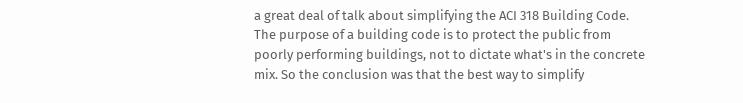a great deal of talk about simplifying the ACI 318 Building Code. The purpose of a building code is to protect the public from poorly performing buildings, not to dictate what's in the concrete mix. So the conclusion was that the best way to simplify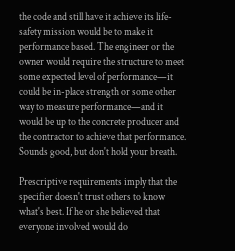the code and still have it achieve its life-safety mission would be to make it performance based. The engineer or the owner would require the structure to meet some expected level of performance—it could be in-place strength or some other way to measure performance—and it would be up to the concrete producer and the contractor to achieve that performance. Sounds good, but don't hold your breath.

Prescriptive requirements imply that the specifier doesn't trust others to know what's best. If he or she believed that everyone involved would do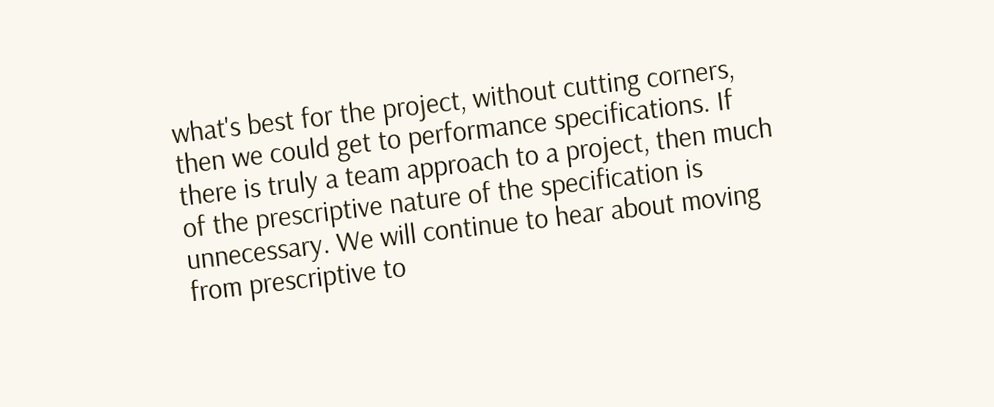what's best for the project, without cutting corners, then we could get to performance specifications. If there is truly a team approach to a project, then much of the prescriptive nature of the specification is unnecessary. We will continue to hear about moving from prescriptive to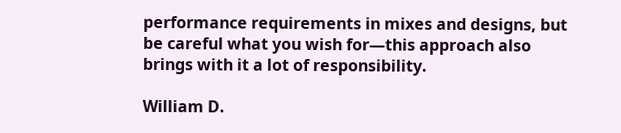performance requirements in mixes and designs, but be careful what you wish for—this approach also brings with it a lot of responsibility.

William D.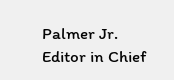Palmer Jr.
Editor in Chief